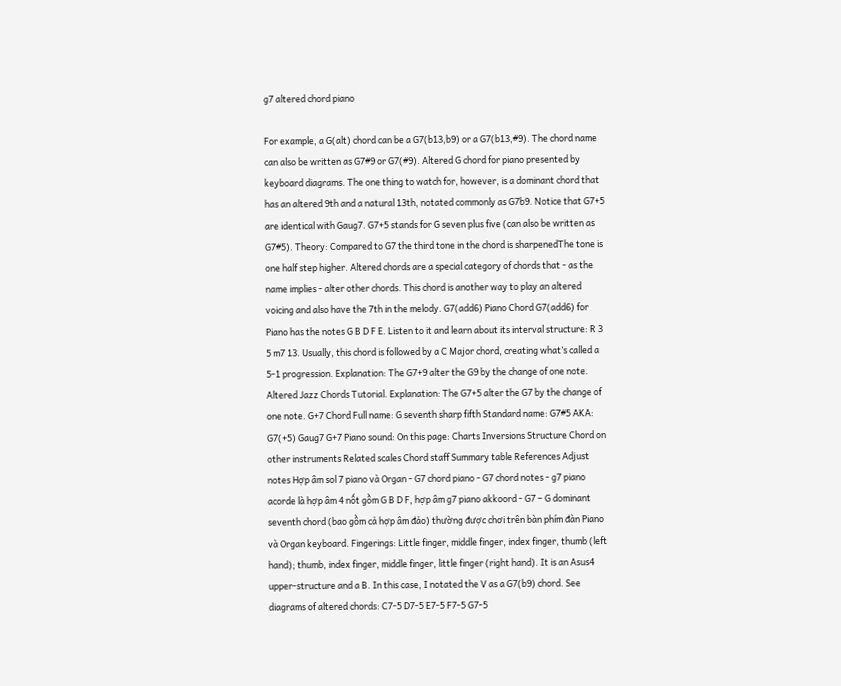g7 altered chord piano

For example, a G(alt) chord can be a G7(b13,b9) or a G7(b13,#9). The chord name can also be written as G7#9 or G7(#9). Altered G chord for piano presented by keyboard diagrams. The one thing to watch for, however, is a dominant chord that has an altered 9th and a natural 13th, notated commonly as G7b9. Notice that G7+5 are identical with Gaug7. G7+5 stands for G seven plus five (can also be written as G7#5). Theory: Compared to G7 the third tone in the chord is sharpenedThe tone is one half step higher. Altered chords are a special category of chords that - as the name implies - alter other chords. This chord is another way to play an altered voicing and also have the 7th in the melody. G7(add6) Piano Chord G7(add6) for Piano has the notes G B D F E. Listen to it and learn about its interval structure: R 3 5 m7 13. Usually, this chord is followed by a C Major chord, creating what’s called a 5-1 progression. Explanation: The G7+9 alter the G9 by the change of one note. Altered Jazz Chords Tutorial. Explanation: The G7+5 alter the G7 by the change of one note. G+7 Chord Full name: G seventh sharp fifth Standard name: G7#5 AKA: G7(+5) Gaug7 G+7 Piano sound: On this page: Charts Inversions Structure Chord on other instruments Related scales Chord staff Summary table References Adjust notes Hợp âm sol 7 piano và Organ - G7 chord piano - G7 chord notes - g7 piano acorde là hợp âm 4 nốt gồm G B D F, hợp âm g7 piano akkoord - G7 – G dominant seventh chord (bao gồm cả hợp âm đảo) thường được chơi trên bàn phím đàn Piano và Organ keyboard. Fingerings: Little finger, middle finger, index finger, thumb (left hand); thumb, index finger, middle finger, little finger (right hand). It is an Asus4 upper-structure and a B. In this case, I notated the V as a G7(b9) chord. See diagrams of altered chords: C7-5 D7-5 E7-5 F7-5 G7-5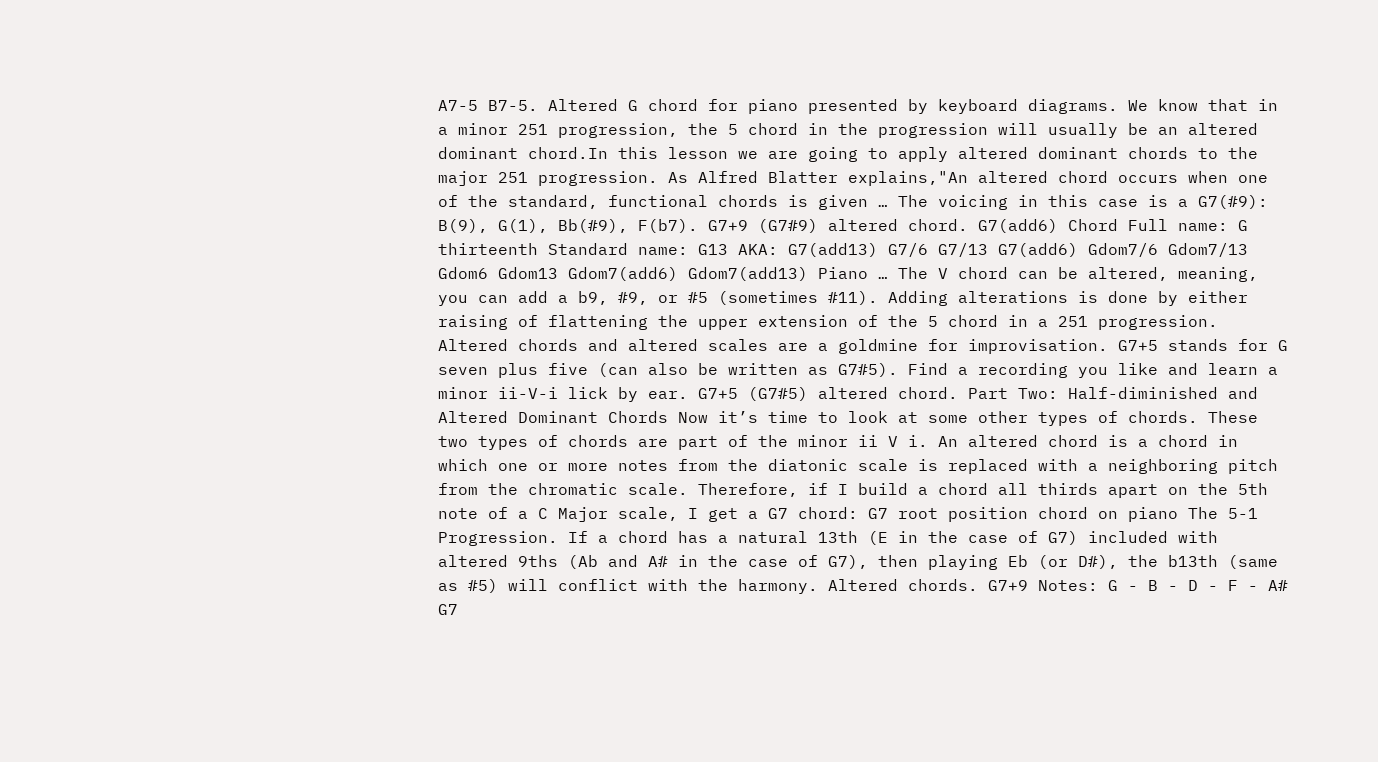A7-5 B7-5. Altered G chord for piano presented by keyboard diagrams. We know that in a minor 251 progression, the 5 chord in the progression will usually be an altered dominant chord.In this lesson we are going to apply altered dominant chords to the major 251 progression. As Alfred Blatter explains,"An altered chord occurs when one of the standard, functional chords is given … The voicing in this case is a G7(#9): B(9), G(1), Bb(#9), F(b7). G7+9 (G7#9) altered chord. G7(add6) Chord Full name: G thirteenth Standard name: G13 AKA: G7(add13) G7/6 G7/13 G7(add6) Gdom7/6 Gdom7/13 Gdom6 Gdom13 Gdom7(add6) Gdom7(add13) Piano … The V chord can be altered, meaning, you can add a b9, #9, or #5 (sometimes #11). Adding alterations is done by either raising of flattening the upper extension of the 5 chord in a 251 progression. Altered chords and altered scales are a goldmine for improvisation. G7+5 stands for G seven plus five (can also be written as G7#5). Find a recording you like and learn a minor ii-V-i lick by ear. G7+5 (G7#5) altered chord. Part Two: Half-diminished and Altered Dominant Chords Now it’s time to look at some other types of chords. These two types of chords are part of the minor ii V i. An altered chord is a chord in which one or more notes from the diatonic scale is replaced with a neighboring pitch from the chromatic scale. Therefore, if I build a chord all thirds apart on the 5th note of a C Major scale, I get a G7 chord: G7 root position chord on piano The 5-1 Progression. If a chord has a natural 13th (E in the case of G7) included with altered 9ths (Ab and A# in the case of G7), then playing Eb (or D#), the b13th (same as #5) will conflict with the harmony. Altered chords. G7+9 Notes: G - B - D - F - A# G7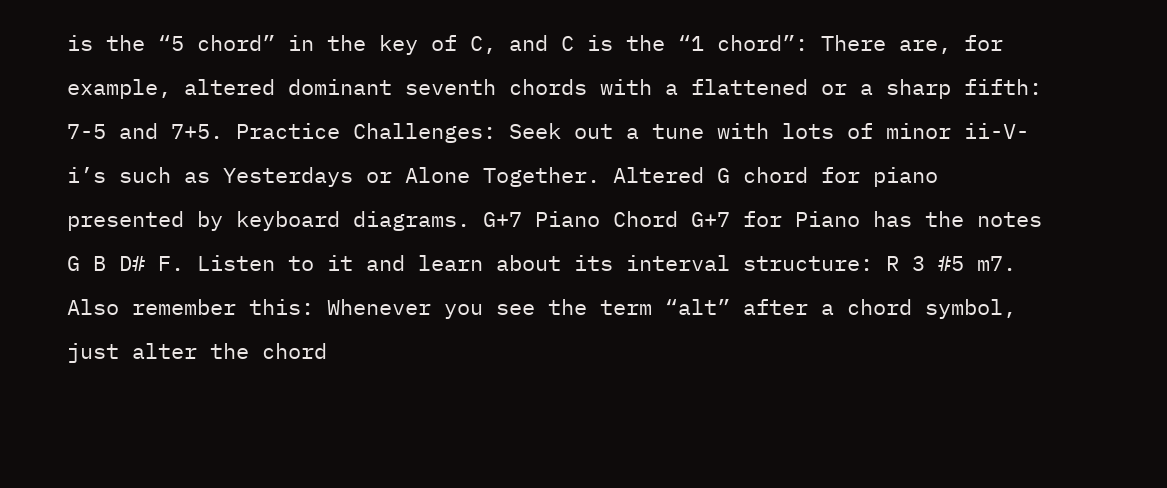is the “5 chord” in the key of C, and C is the “1 chord”: There are, for example, altered dominant seventh chords with a flattened or a sharp fifth: 7-5 and 7+5. Practice Challenges: Seek out a tune with lots of minor ii-V-i’s such as Yesterdays or Alone Together. Altered G chord for piano presented by keyboard diagrams. G+7 Piano Chord G+7 for Piano has the notes G B D# F. Listen to it and learn about its interval structure: R 3 #5 m7. Also remember this: Whenever you see the term “alt” after a chord symbol, just alter the chord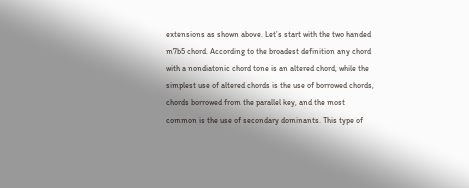extensions as shown above. Let’s start with the two handed m7b5 chord. According to the broadest definition any chord with a nondiatonic chord tone is an altered chord, while the simplest use of altered chords is the use of borrowed chords, chords borrowed from the parallel key, and the most common is the use of secondary dominants. This type of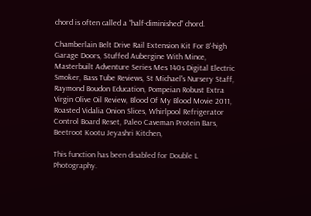chord is often called a “half-diminished” chord.

Chamberlain Belt Drive Rail Extension Kit For 8'-high Garage Doors, Stuffed Aubergine With Mince, Masterbuilt Adventure Series Mes 140s Digital Electric Smoker, Bass Tube Reviews, St Michael's Nursery Staff, Raymond Boudon Education, Pompeian Robust Extra Virgin Olive Oil Review, Blood Of My Blood Movie 2011, Roasted Vidalia Onion Slices, Whirlpool Refrigerator Control Board Reset, Paleo Caveman Protein Bars, Beetroot Kootu Jeyashri Kitchen,

This function has been disabled for Double L Photography.